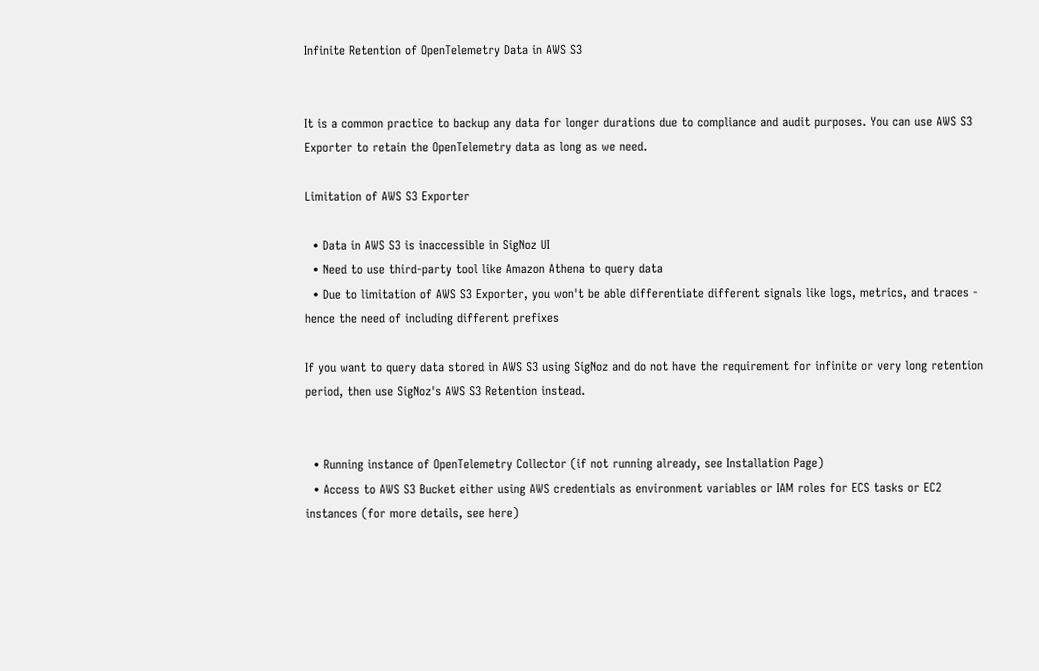Infinite Retention of OpenTelemetry Data in AWS S3


It is a common practice to backup any data for longer durations due to compliance and audit purposes. You can use AWS S3 Exporter to retain the OpenTelemetry data as long as we need.

Limitation of AWS S3 Exporter

  • Data in AWS S3 is inaccessible in SigNoz UI
  • Need to use third-party tool like Amazon Athena to query data
  • Due to limitation of AWS S3 Exporter, you won't be able differentiate different signals like logs, metrics, and traces - hence the need of including different prefixes

If you want to query data stored in AWS S3 using SigNoz and do not have the requirement for infinite or very long retention period, then use SigNoz's AWS S3 Retention instead.


  • Running instance of OpenTelemetry Collector (if not running already, see Installation Page)
  • Access to AWS S3 Bucket either using AWS credentials as environment variables or IAM roles for ECS tasks or EC2 instances (for more details, see here)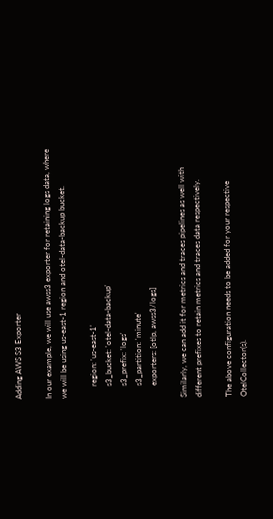Adding AWS S3 Exporter

In our example, we will use awss3 exporter for retaining logs data, where we will be using us-east-1 region and otel-data-backup bucket.

      region: 'us-east-1'
      s3_bucket: 'otel-data-backup'
      s3_prefix: 'logs'
      s3_partition: 'minute'
      exporters: [otlp, awss3/logs]

Similarly, we can add it for metrics and traces pipelines as well with different prefixes to retain metrics and traces data respectively.

The above configuration needs to be added for your respective OtelCollector(s).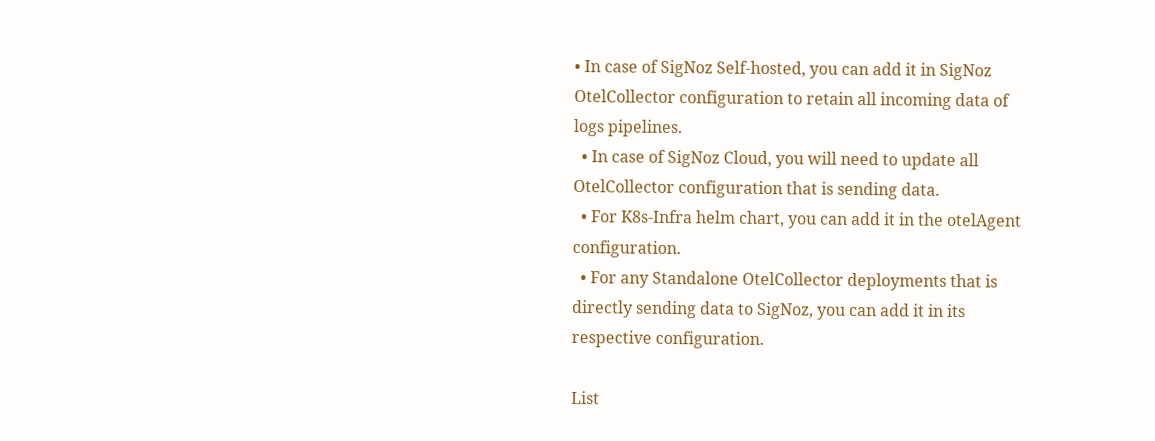• In case of SigNoz Self-hosted, you can add it in SigNoz OtelCollector configuration to retain all incoming data of logs pipelines.
  • In case of SigNoz Cloud, you will need to update all OtelCollector configuration that is sending data.
  • For K8s-Infra helm chart, you can add it in the otelAgent configuration.
  • For any Standalone OtelCollector deployments that is directly sending data to SigNoz, you can add it in its respective configuration.

List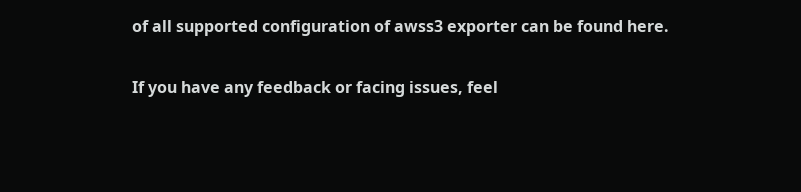of all supported configuration of awss3 exporter can be found here.

If you have any feedback or facing issues, feel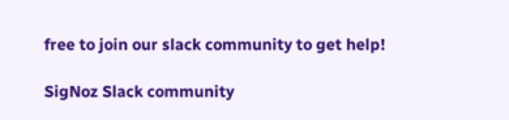free to join our slack community to get help!

SigNoz Slack community